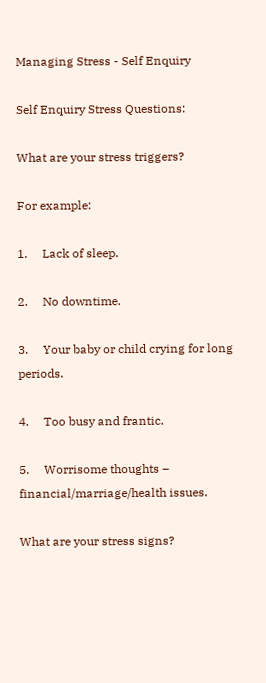Managing Stress - Self Enquiry

Self Enquiry Stress Questions:

What are your stress triggers?

For example:

1.     Lack of sleep.

2.     No downtime.

3.     Your baby or child crying for long periods.

4.     Too busy and frantic.

5.     Worrisome thoughts – financial/marriage/health issues.

What are your stress signs?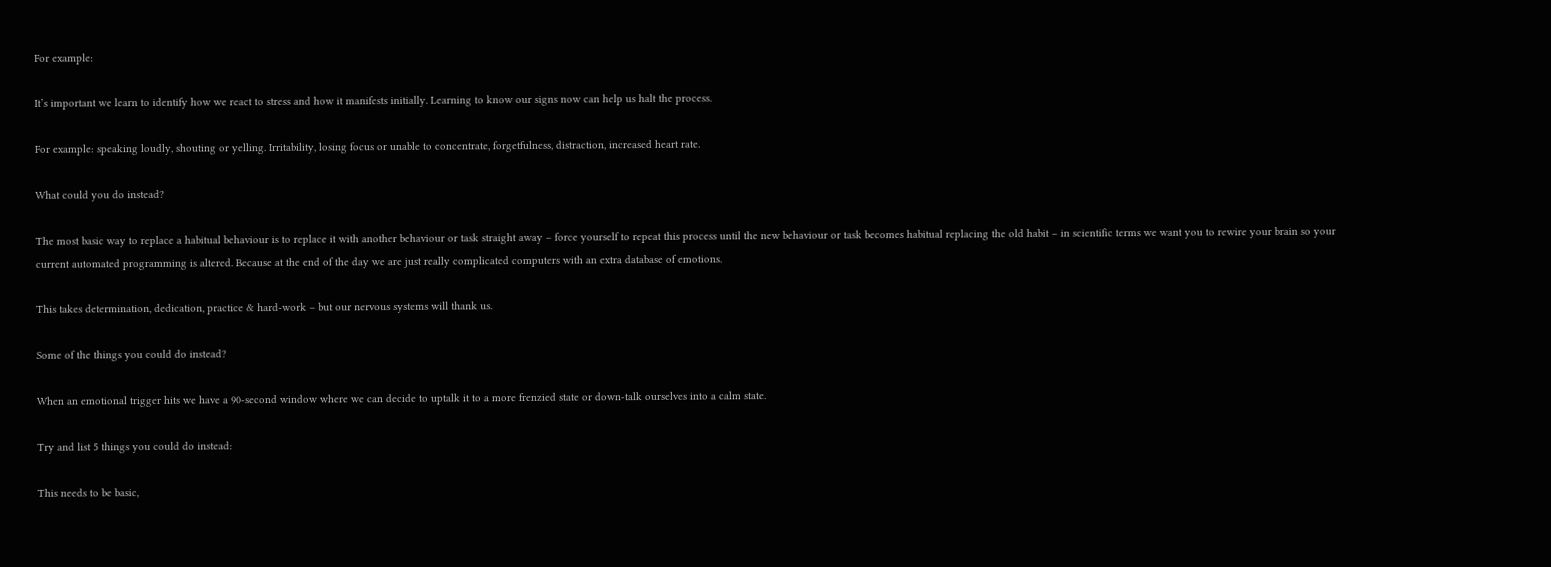For example:

It’s important we learn to identify how we react to stress and how it manifests initially. Learning to know our signs now can help us halt the process.

For example: speaking loudly, shouting or yelling. Irritability, losing focus or unable to concentrate, forgetfulness, distraction, increased heart rate.

What could you do instead?

The most basic way to replace a habitual behaviour is to replace it with another behaviour or task straight away – force yourself to repeat this process until the new behaviour or task becomes habitual replacing the old habit – in scientific terms we want you to rewire your brain so your current automated programming is altered. Because at the end of the day we are just really complicated computers with an extra database of emotions.

This takes determination, dedication, practice & hard-work – but our nervous systems will thank us.

Some of the things you could do instead?

When an emotional trigger hits we have a 90-second window where we can decide to uptalk it to a more frenzied state or down-talk ourselves into a calm state.

Try and list 5 things you could do instead:

This needs to be basic,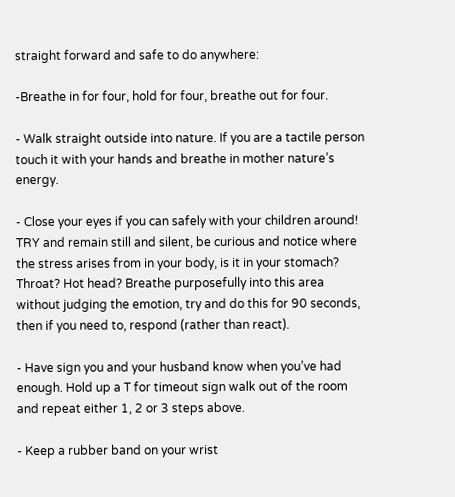straight forward and safe to do anywhere:

-Breathe in for four, hold for four, breathe out for four.

- Walk straight outside into nature. If you are a tactile person touch it with your hands and breathe in mother nature’s energy.

- Close your eyes if you can safely with your children around! TRY and remain still and silent, be curious and notice where the stress arises from in your body, is it in your stomach? Throat? Hot head? Breathe purposefully into this area without judging the emotion, try and do this for 90 seconds, then if you need to, respond (rather than react).

- Have sign you and your husband know when you’ve had enough. Hold up a T for timeout sign walk out of the room and repeat either 1, 2 or 3 steps above.

- Keep a rubber band on your wrist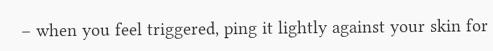– when you feel triggered, ping it lightly against your skin for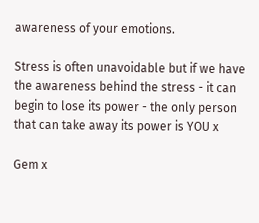awareness of your emotions.

Stress is often unavoidable but if we have the awareness behind the stress - it can begin to lose its power - the only person that can take away its power is YOU x

Gem x